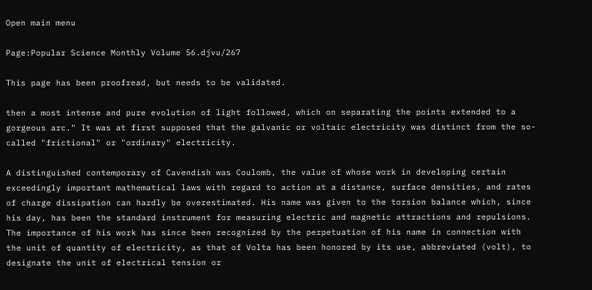Open main menu

Page:Popular Science Monthly Volume 56.djvu/267

This page has been proofread, but needs to be validated.

then a most intense and pure evolution of light followed, which on separating the points extended to a gorgeous arc." It was at first supposed that the galvanic or voltaic electricity was distinct from the so-called "frictional" or "ordinary" electricity.

A distinguished contemporary of Cavendish was Coulomb, the value of whose work in developing certain exceedingly important mathematical laws with regard to action at a distance, surface densities, and rates of charge dissipation can hardly be overestimated. His name was given to the torsion balance which, since his day, has been the standard instrument for measuring electric and magnetic attractions and repulsions. The importance of his work has since been recognized by the perpetuation of his name in connection with the unit of quantity of electricity, as that of Volta has been honored by its use, abbreviated (volt), to designate the unit of electrical tension or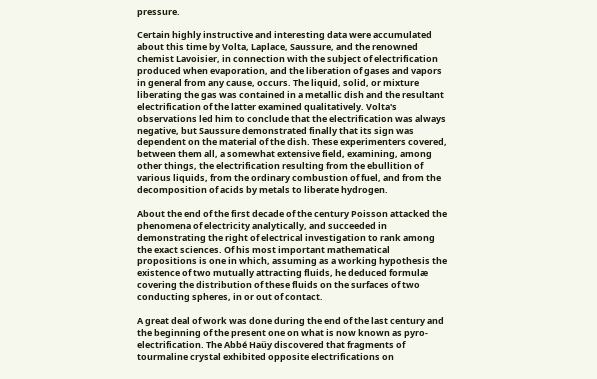pressure.

Certain highly instructive and interesting data were accumulated about this time by Volta, Laplace, Saussure, and the renowned chemist Lavoisier, in connection with the subject of electrification produced when evaporation, and the liberation of gases and vapors in general from any cause, occurs. The liquid, solid, or mixture liberating the gas was contained in a metallic dish and the resultant electrification of the latter examined qualitatively. Volta's observations led him to conclude that the electrification was always negative, but Saussure demonstrated finally that its sign was dependent on the material of the dish. These experimenters covered, between them all, a somewhat extensive field, examining, among other things, the electrification resulting from the ebullition of various liquids, from the ordinary combustion of fuel, and from the decomposition of acids by metals to liberate hydrogen.

About the end of the first decade of the century Poisson attacked the phenomena of electricity analytically, and succeeded in demonstrating the right of electrical investigation to rank among the exact sciences. Of his most important mathematical propositions is one in which, assuming as a working hypothesis the existence of two mutually attracting fluids, he deduced formulæ covering the distribution of these fluids on the surfaces of two conducting spheres, in or out of contact.

A great deal of work was done during the end of the last century and the beginning of the present one on what is now known as pyro-electrification. The Abbé Haüy discovered that fragments of tourmaline crystal exhibited opposite electrifications on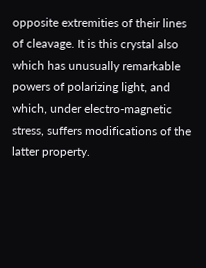opposite extremities of their lines of cleavage. It is this crystal also which has unusually remarkable powers of polarizing light, and which, under electro-magnetic stress, suffers modifications of the latter property.